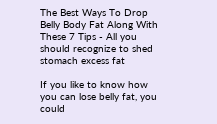The Best Ways To Drop Belly Body Fat Along With These 7 Tips - All you should recognize to shed stomach excess fat

If you like to know how you can lose belly fat, you could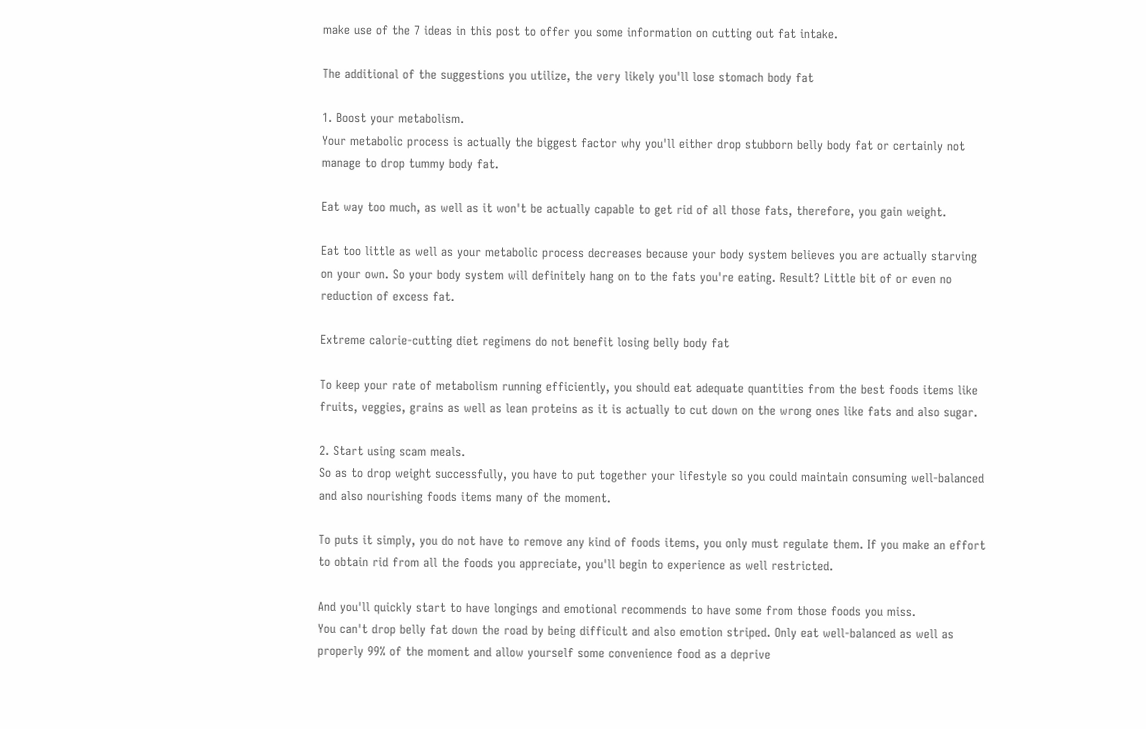make use of the 7 ideas in this post to offer you some information on cutting out fat intake.

The additional of the suggestions you utilize, the very likely you'll lose stomach body fat

1. Boost your metabolism.
Your metabolic process is actually the biggest factor why you'll either drop stubborn belly body fat or certainly not manage to drop tummy body fat.

Eat way too much, as well as it won't be actually capable to get rid of all those fats, therefore, you gain weight.

Eat too little as well as your metabolic process decreases because your body system believes you are actually starving on your own. So your body system will definitely hang on to the fats you're eating. Result? Little bit of or even no reduction of excess fat.

Extreme calorie-cutting diet regimens do not benefit losing belly body fat

To keep your rate of metabolism running efficiently, you should eat adequate quantities from the best foods items like fruits, veggies, grains as well as lean proteins as it is actually to cut down on the wrong ones like fats and also sugar.

2. Start using scam meals.
So as to drop weight successfully, you have to put together your lifestyle so you could maintain consuming well-balanced and also nourishing foods items many of the moment.

To puts it simply, you do not have to remove any kind of foods items, you only must regulate them. If you make an effort to obtain rid from all the foods you appreciate, you'll begin to experience as well restricted.

And you'll quickly start to have longings and emotional recommends to have some from those foods you miss.
You can't drop belly fat down the road by being difficult and also emotion striped. Only eat well-balanced as well as properly 99% of the moment and allow yourself some convenience food as a deprive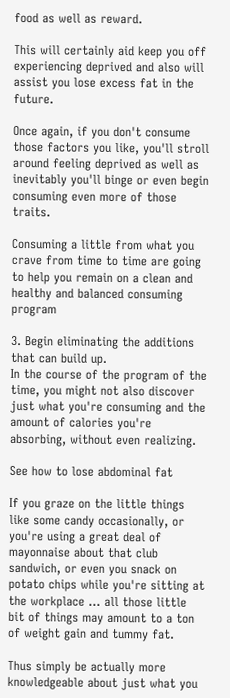food as well as reward.

This will certainly aid keep you off experiencing deprived and also will assist you lose excess fat in the future.

Once again, if you don't consume those factors you like, you'll stroll around feeling deprived as well as inevitably you'll binge or even begin consuming even more of those traits.

Consuming a little from what you crave from time to time are going to help you remain on a clean and healthy and balanced consuming program

3. Begin eliminating the additions that can build up.
In the course of the program of the time, you might not also discover just what you're consuming and the amount of calories you're absorbing, without even realizing.

See how to lose abdominal fat

If you graze on the little things like some candy occasionally, or you're using a great deal of mayonnaise about that club sandwich, or even you snack on potato chips while you're sitting at the workplace ... all those little bit of things may amount to a ton of weight gain and tummy fat.

Thus simply be actually more knowledgeable about just what you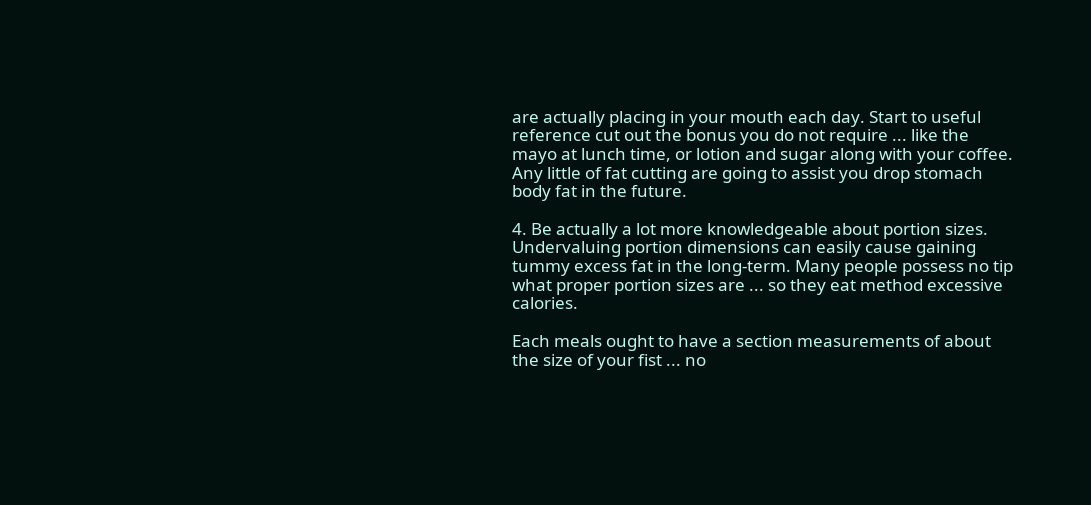are actually placing in your mouth each day. Start to useful reference cut out the bonus you do not require ... like the mayo at lunch time, or lotion and sugar along with your coffee. Any little of fat cutting are going to assist you drop stomach body fat in the future.

4. Be actually a lot more knowledgeable about portion sizes.
Undervaluing portion dimensions can easily cause gaining tummy excess fat in the long-term. Many people possess no tip what proper portion sizes are ... so they eat method excessive calories.

Each meals ought to have a section measurements of about the size of your fist ... no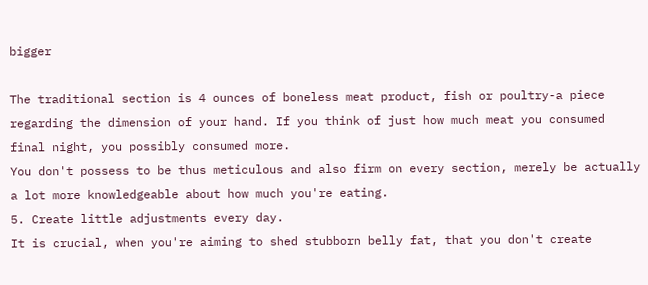bigger

The traditional section is 4 ounces of boneless meat product, fish or poultry-a piece regarding the dimension of your hand. If you think of just how much meat you consumed final night, you possibly consumed more.
You don't possess to be thus meticulous and also firm on every section, merely be actually a lot more knowledgeable about how much you're eating.
5. Create little adjustments every day.
It is crucial, when you're aiming to shed stubborn belly fat, that you don't create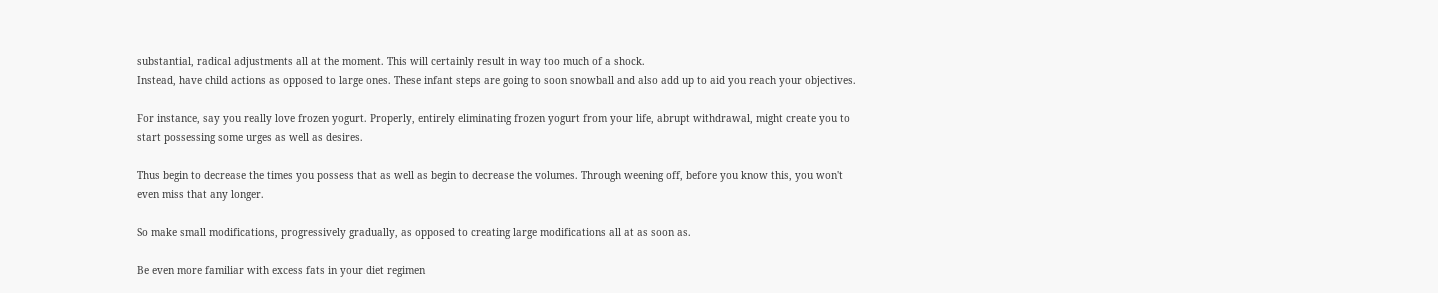substantial, radical adjustments all at the moment. This will certainly result in way too much of a shock.
Instead, have child actions as opposed to large ones. These infant steps are going to soon snowball and also add up to aid you reach your objectives.

For instance, say you really love frozen yogurt. Properly, entirely eliminating frozen yogurt from your life, abrupt withdrawal, might create you to start possessing some urges as well as desires.

Thus begin to decrease the times you possess that as well as begin to decrease the volumes. Through weening off, before you know this, you won't even miss that any longer.

So make small modifications, progressively gradually, as opposed to creating large modifications all at as soon as.

Be even more familiar with excess fats in your diet regimen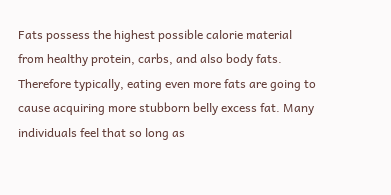Fats possess the highest possible calorie material from healthy protein, carbs, and also body fats. Therefore typically, eating even more fats are going to cause acquiring more stubborn belly excess fat. Many individuals feel that so long as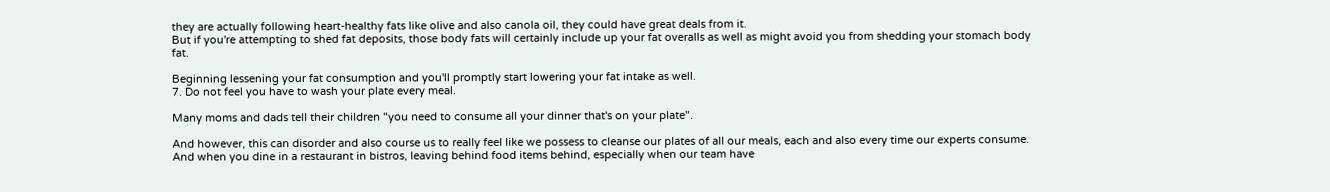they are actually following heart-healthy fats like olive and also canola oil, they could have great deals from it.
But if you're attempting to shed fat deposits, those body fats will certainly include up your fat overalls as well as might avoid you from shedding your stomach body fat.

Beginning lessening your fat consumption and you'll promptly start lowering your fat intake as well.
7. Do not feel you have to wash your plate every meal.

Many moms and dads tell their children "you need to consume all your dinner that's on your plate".

And however, this can disorder and also course us to really feel like we possess to cleanse our plates of all our meals, each and also every time our experts consume.
And when you dine in a restaurant in bistros, leaving behind food items behind, especially when our team have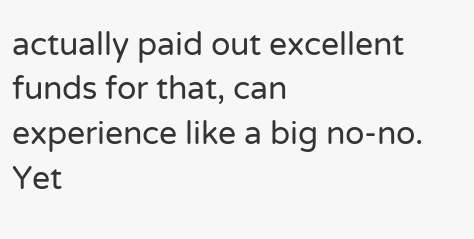actually paid out excellent funds for that, can experience like a big no-no.
Yet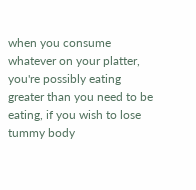when you consume whatever on your platter, you're possibly eating greater than you need to be eating, if you wish to lose tummy body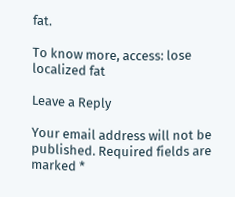fat.

To know more, access: lose localized fat

Leave a Reply

Your email address will not be published. Required fields are marked *